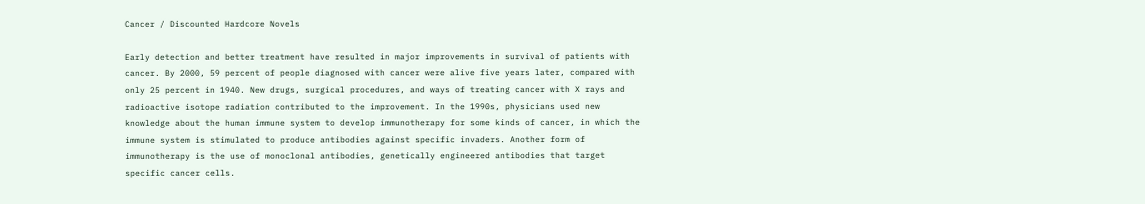Cancer / Discounted Hardcore Novels

Early detection and better treatment have resulted in major improvements in survival of patients with cancer. By 2000, 59 percent of people diagnosed with cancer were alive five years later, compared with only 25 percent in 1940. New drugs, surgical procedures, and ways of treating cancer with X rays and radioactive isotope radiation contributed to the improvement. In the 1990s, physicians used new knowledge about the human immune system to develop immunotherapy for some kinds of cancer, in which the immune system is stimulated to produce antibodies against specific invaders. Another form of immunotherapy is the use of monoclonal antibodies, genetically engineered antibodies that target specific cancer cells.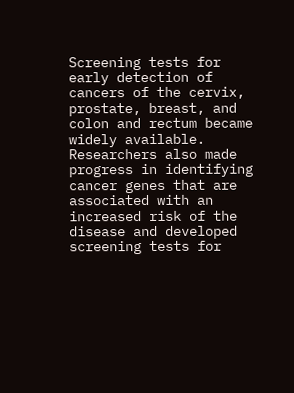Screening tests for early detection of cancers of the cervix, prostate, breast, and colon and rectum became widely available. Researchers also made progress in identifying cancer genes that are associated with an increased risk of the disease and developed screening tests for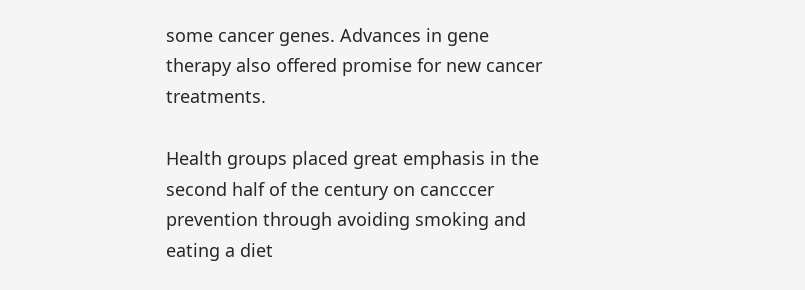some cancer genes. Advances in gene therapy also offered promise for new cancer treatments.

Health groups placed great emphasis in the second half of the century on cancccer prevention through avoiding smoking and eating a diet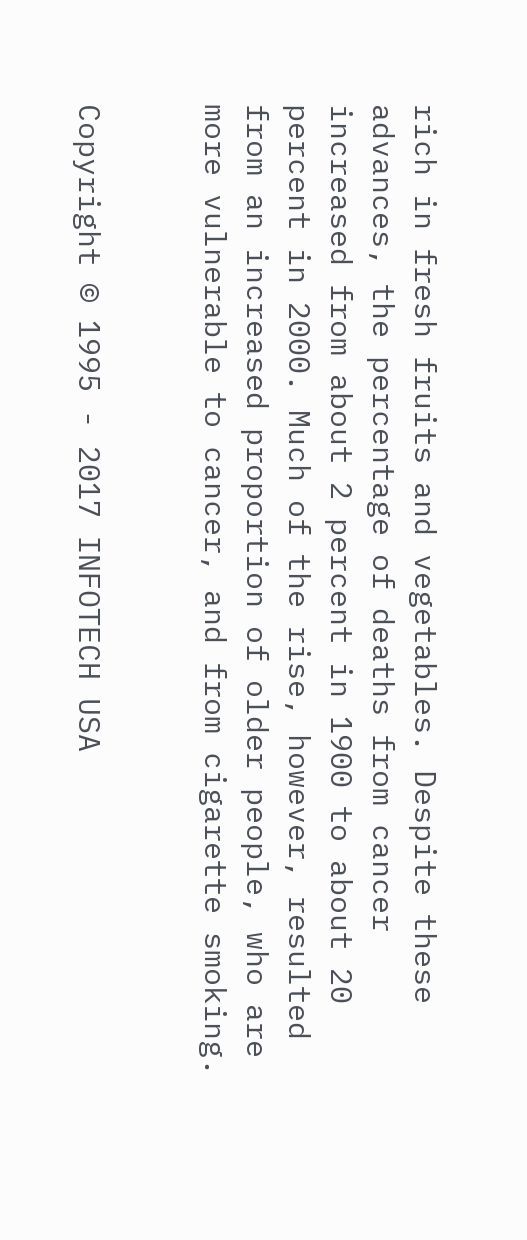rich in fresh fruits and vegetables. Despite these advances, the percentage of deaths from cancer increased from about 2 percent in 1900 to about 20 percent in 2000. Much of the rise, however, resulted from an increased proportion of older people, who are more vulnerable to cancer, and from cigarette smoking.


Copyright © 1995 - 2017 INFOTECH USA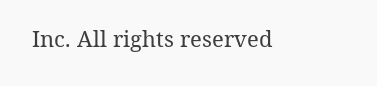Inc. All rights reserved